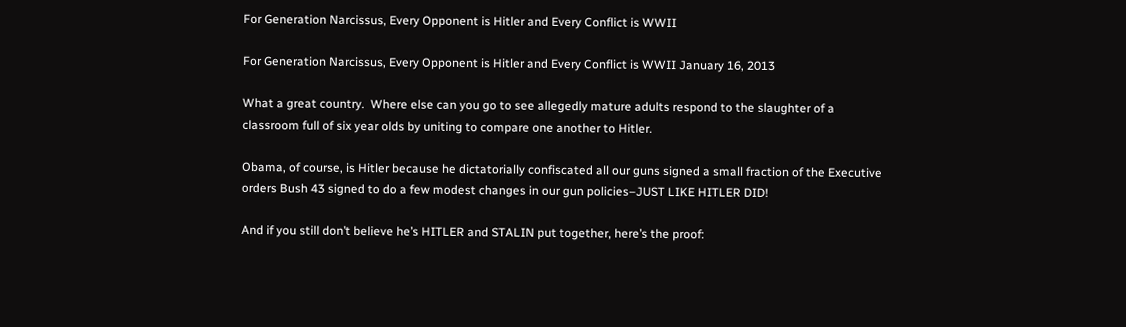For Generation Narcissus, Every Opponent is Hitler and Every Conflict is WWII

For Generation Narcissus, Every Opponent is Hitler and Every Conflict is WWII January 16, 2013

What a great country.  Where else can you go to see allegedly mature adults respond to the slaughter of a classroom full of six year olds by uniting to compare one another to Hitler.

Obama, of course, is Hitler because he dictatorially confiscated all our guns signed a small fraction of the Executive orders Bush 43 signed to do a few modest changes in our gun policies–JUST LIKE HITLER DID!

And if you still don’t believe he’s HITLER and STALIN put together, here’s the proof: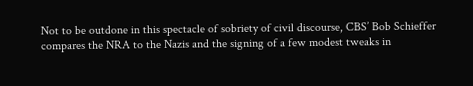Not to be outdone in this spectacle of sobriety of civil discourse, CBS’ Bob Schieffer compares the NRA to the Nazis and the signing of a few modest tweaks in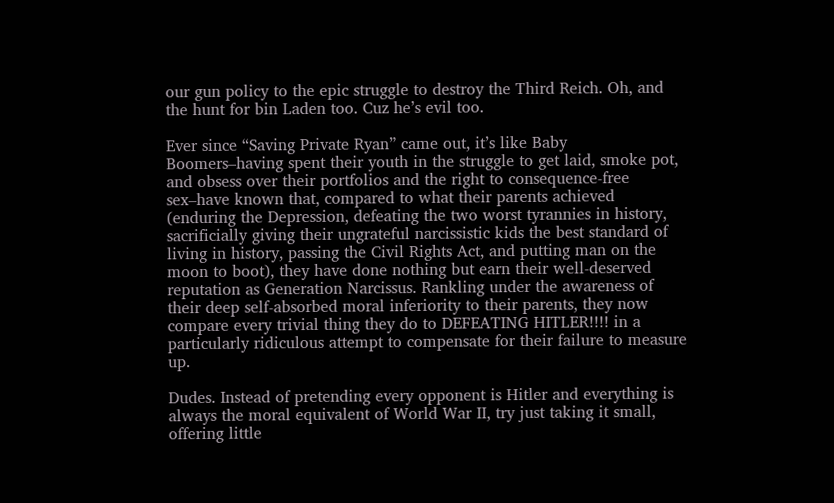our gun policy to the epic struggle to destroy the Third Reich. Oh, and the hunt for bin Laden too. Cuz he’s evil too.

Ever since “Saving Private Ryan” came out, it’s like Baby Boomers–having spent their youth in the struggle to get laid, smoke pot, and obsess over their portfolios and the right to consequence-free sex–have known that, compared to what their parents achieved (enduring the Depression, defeating the two worst tyrannies in history, sacrificially giving their ungrateful narcissistic kids the best standard of living in history, passing the Civil Rights Act, and putting man on the moon to boot), they have done nothing but earn their well-deserved reputation as Generation Narcissus. Rankling under the awareness of their deep self-absorbed moral inferiority to their parents, they now compare every trivial thing they do to DEFEATING HITLER!!!! in a particularly ridiculous attempt to compensate for their failure to measure up.

Dudes. Instead of pretending every opponent is Hitler and everything is always the moral equivalent of World War II, try just taking it small, offering little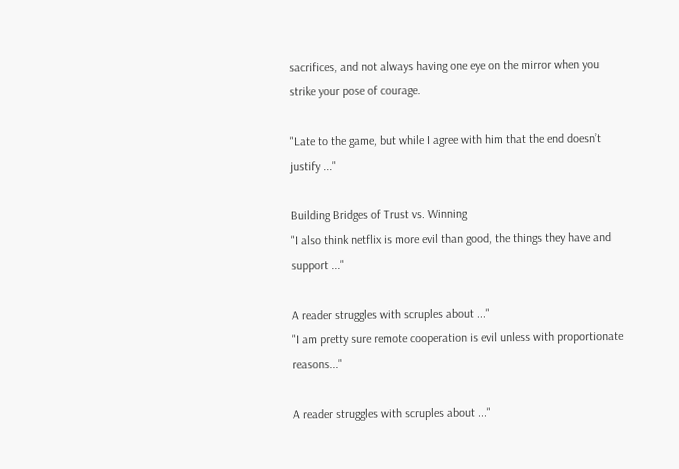sacrifices, and not always having one eye on the mirror when you strike your pose of courage.

"Late to the game, but while I agree with him that the end doesn’t justify ..."

Building Bridges of Trust vs. Winning
"I also think netflix is more evil than good, the things they have and support ..."

A reader struggles with scruples about ..."
"I am pretty sure remote cooperation is evil unless with proportionate reasons..."

A reader struggles with scruples about ..."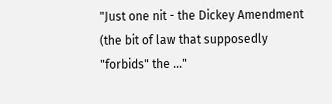"Just one nit - the Dickey Amendment (the bit of law that supposedly "forbids" the ..."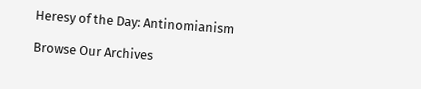Heresy of the Day: Antinomianism

Browse Our Archives